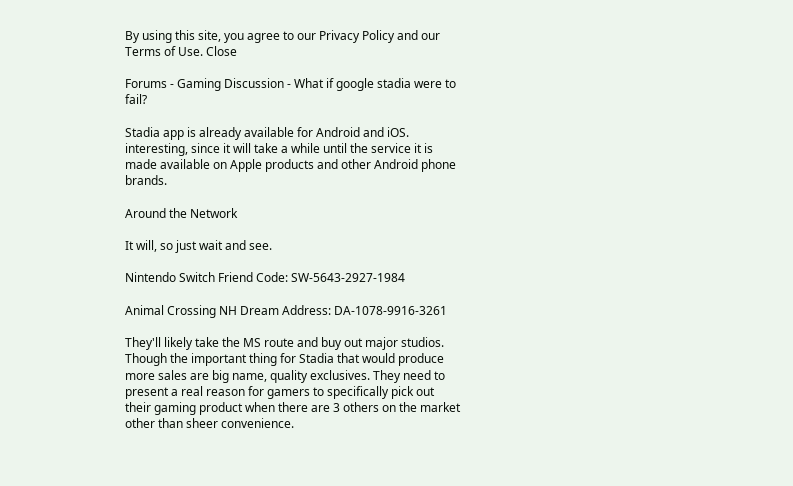By using this site, you agree to our Privacy Policy and our Terms of Use. Close

Forums - Gaming Discussion - What if google stadia were to fail?

Stadia app is already available for Android and iOS. interesting, since it will take a while until the service it is made available on Apple products and other Android phone brands.

Around the Network

It will, so just wait and see.

Nintendo Switch Friend Code: SW-5643-2927-1984

Animal Crossing NH Dream Address: DA-1078-9916-3261

They'll likely take the MS route and buy out major studios. Though the important thing for Stadia that would produce more sales are big name, quality exclusives. They need to present a real reason for gamers to specifically pick out their gaming product when there are 3 others on the market other than sheer convenience.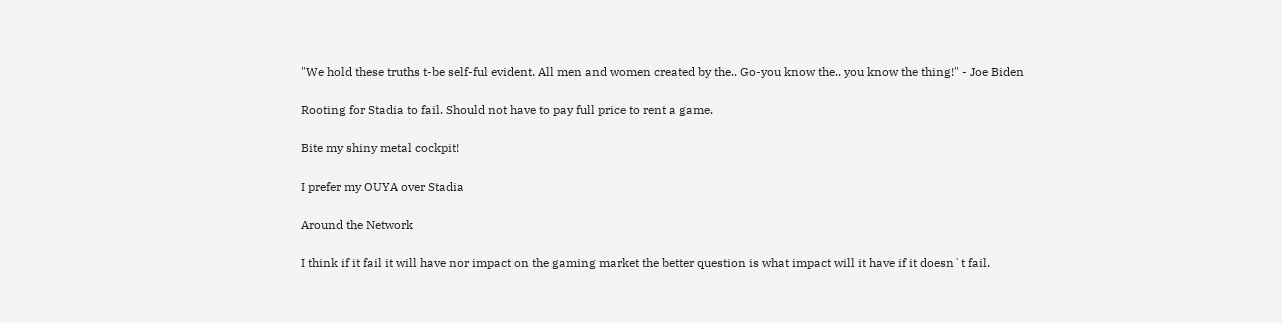"We hold these truths t-be self-ful evident. All men and women created by the.. Go-you know the.. you know the thing!" - Joe Biden

Rooting for Stadia to fail. Should not have to pay full price to rent a game.

Bite my shiny metal cockpit!

I prefer my OUYA over Stadia

Around the Network

I think if it fail it will have nor impact on the gaming market the better question is what impact will it have if it doesn`t fail.